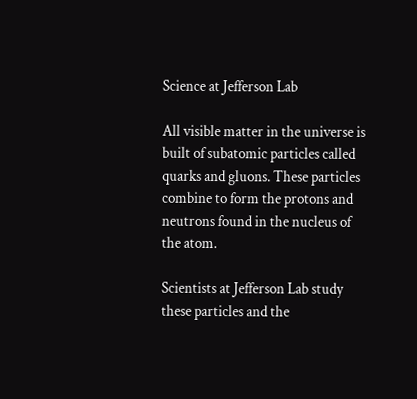Science at Jefferson Lab

All visible matter in the universe is built of subatomic particles called quarks and gluons. These particles combine to form the protons and neutrons found in the nucleus of the atom.

Scientists at Jefferson Lab study these particles and the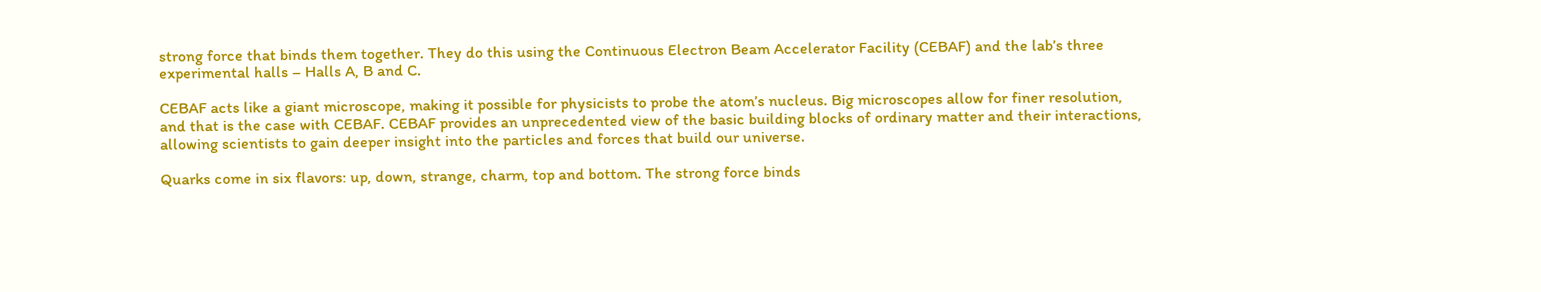strong force that binds them together. They do this using the Continuous Electron Beam Accelerator Facility (CEBAF) and the lab’s three experimental halls – Halls A, B and C.

CEBAF acts like a giant microscope, making it possible for physicists to probe the atom’s nucleus. Big microscopes allow for finer resolution, and that is the case with CEBAF. CEBAF provides an unprecedented view of the basic building blocks of ordinary matter and their interactions, allowing scientists to gain deeper insight into the particles and forces that build our universe.

Quarks come in six flavors: up, down, strange, charm, top and bottom. The strong force binds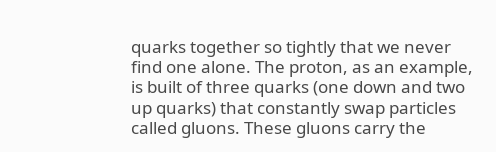quarks together so tightly that we never find one alone. The proton, as an example, is built of three quarks (one down and two up quarks) that constantly swap particles called gluons. These gluons carry the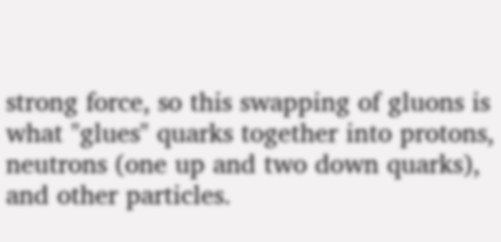strong force, so this swapping of gluons is what "glues" quarks together into protons, neutrons (one up and two down quarks), and other particles.